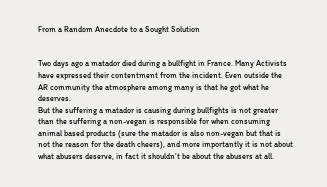From a Random Anecdote to a Sought Solution


Two days ago a matador died during a bullfight in France. Many Activists have expressed their contentment from the incident. Even outside the AR community the atmosphere among many is that he got what he deserves.
But the suffering a matador is causing during bullfights is not greater than the suffering a non-vegan is responsible for when consuming animal based products (sure the matador is also non-vegan but that is not the reason for the death cheers), and more importantly it is not about what abusers deserve, in fact it shouldn’t be about the abusers at all.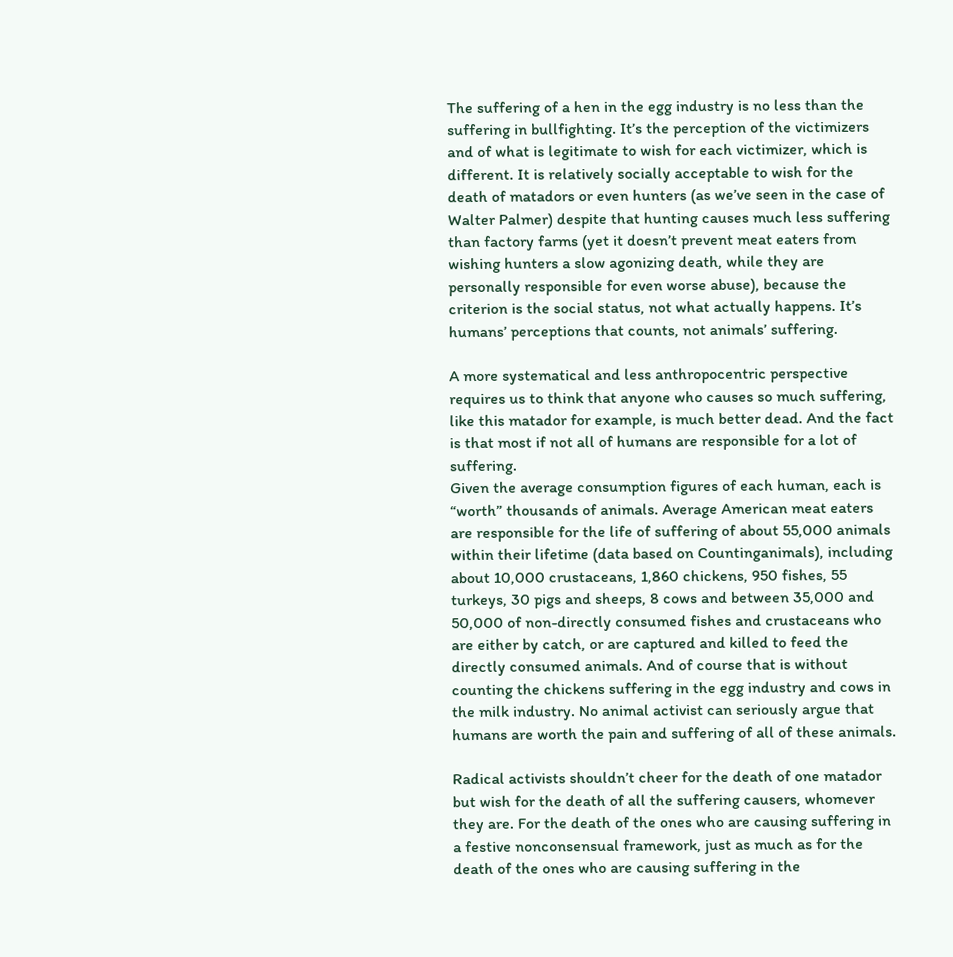The suffering of a hen in the egg industry is no less than the suffering in bullfighting. It’s the perception of the victimizers and of what is legitimate to wish for each victimizer, which is different. It is relatively socially acceptable to wish for the death of matadors or even hunters (as we’ve seen in the case of Walter Palmer) despite that hunting causes much less suffering than factory farms (yet it doesn’t prevent meat eaters from wishing hunters a slow agonizing death, while they are personally responsible for even worse abuse), because the criterion is the social status, not what actually happens. It’s humans’ perceptions that counts, not animals’ suffering.

A more systematical and less anthropocentric perspective requires us to think that anyone who causes so much suffering, like this matador for example, is much better dead. And the fact is that most if not all of humans are responsible for a lot of suffering.
Given the average consumption figures of each human, each is “worth” thousands of animals. Average American meat eaters are responsible for the life of suffering of about 55,000 animals within their lifetime (data based on Countinganimals), including about 10,000 crustaceans, 1,860 chickens, 950 fishes, 55 turkeys, 30 pigs and sheeps, 8 cows and between 35,000 and 50,000 of non-directly consumed fishes and crustaceans who are either by catch, or are captured and killed to feed the directly consumed animals. And of course that is without counting the chickens suffering in the egg industry and cows in the milk industry. No animal activist can seriously argue that humans are worth the pain and suffering of all of these animals.

Radical activists shouldn’t cheer for the death of one matador but wish for the death of all the suffering causers, whomever they are. For the death of the ones who are causing suffering in a festive nonconsensual framework, just as much as for the death of the ones who are causing suffering in the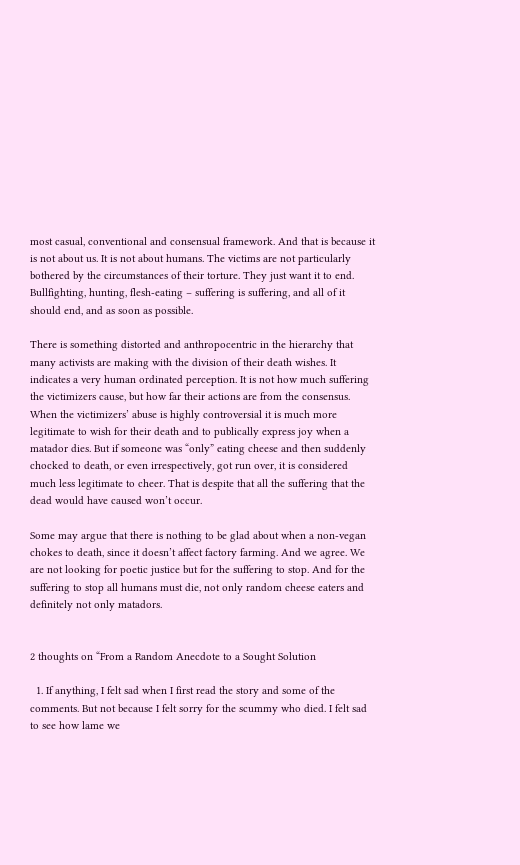most casual, conventional and consensual framework. And that is because it is not about us. It is not about humans. The victims are not particularly bothered by the circumstances of their torture. They just want it to end. Bullfighting, hunting, flesh-eating – suffering is suffering, and all of it should end, and as soon as possible.

There is something distorted and anthropocentric in the hierarchy that many activists are making with the division of their death wishes. It indicates a very human ordinated perception. It is not how much suffering the victimizers cause, but how far their actions are from the consensus. When the victimizers’ abuse is highly controversial it is much more legitimate to wish for their death and to publically express joy when a matador dies. But if someone was “only” eating cheese and then suddenly chocked to death, or even irrespectively, got run over, it is considered much less legitimate to cheer. That is despite that all the suffering that the dead would have caused won’t occur.

Some may argue that there is nothing to be glad about when a non-vegan chokes to death, since it doesn’t affect factory farming. And we agree. We are not looking for poetic justice but for the suffering to stop. And for the suffering to stop all humans must die, not only random cheese eaters and definitely not only matadors.


2 thoughts on “From a Random Anecdote to a Sought Solution

  1. If anything, I felt sad when I first read the story and some of the comments. But not because I felt sorry for the scummy who died. I felt sad to see how lame we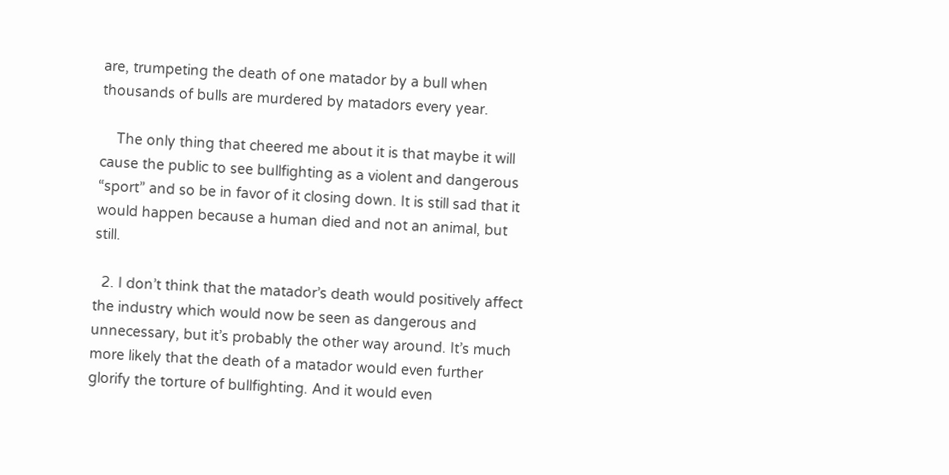are, trumpeting the death of one matador by a bull when thousands of bulls are murdered by matadors every year.

    The only thing that cheered me about it is that maybe it will cause the public to see bullfighting as a violent and dangerous “sport” and so be in favor of it closing down. It is still sad that it would happen because a human died and not an animal, but still.

  2. I don’t think that the matador’s death would positively affect the industry which would now be seen as dangerous and unnecessary, but it’s probably the other way around. It’s much more likely that the death of a matador would even further glorify the torture of bullfighting. And it would even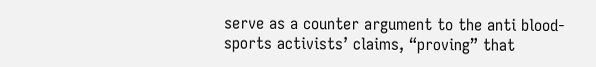serve as a counter argument to the anti blood-sports activists’ claims, “proving” that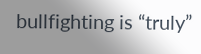bullfighting is “truly”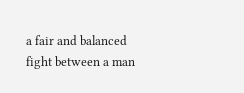a fair and balanced fight between a man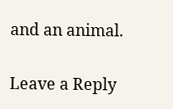and an animal.

Leave a Reply